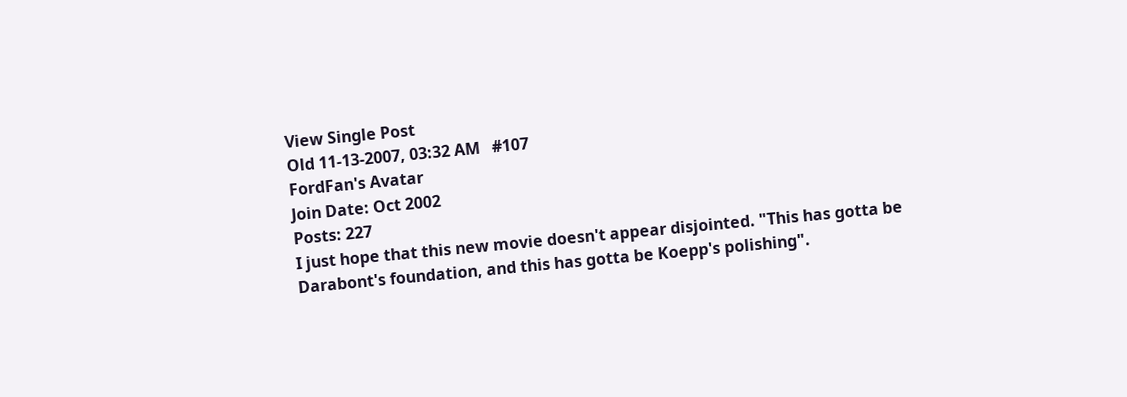View Single Post
Old 11-13-2007, 03:32 AM   #107
FordFan's Avatar
Join Date: Oct 2002
Posts: 227
I just hope that this new movie doesn't appear disjointed. "This has gotta be Darabont's foundation, and this has gotta be Koepp's polishing".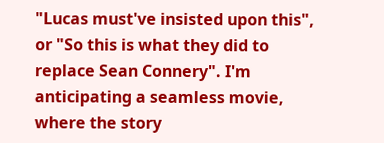"Lucas must've insisted upon this", or "So this is what they did to replace Sean Connery". I'm anticipating a seamless movie, where the story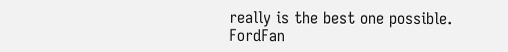really is the best one possible.
FordFan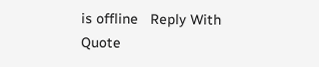is offline   Reply With Quote